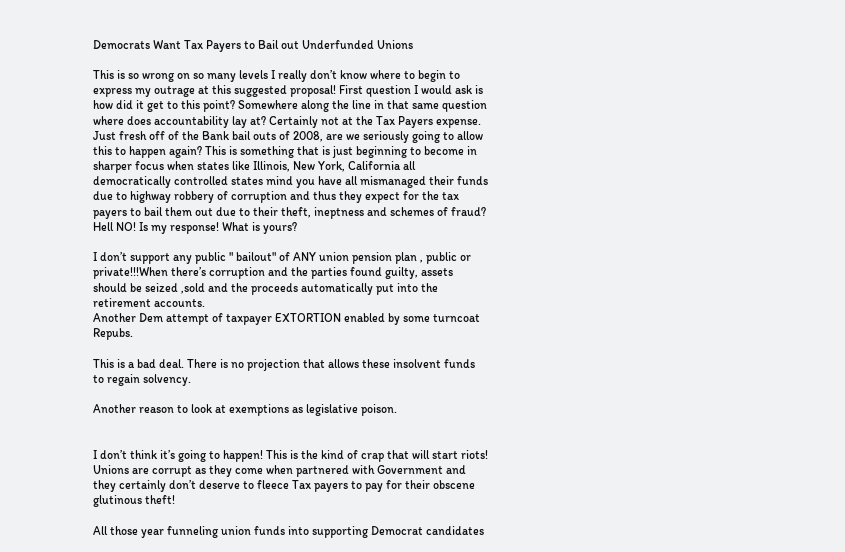Democrats Want Tax Payers to Bail out Underfunded Unions

This is so wrong on so many levels I really don’t know where to begin to express my outrage at this suggested proposal! First question I would ask is how did it get to this point? Somewhere along the line in that same question where does accountability lay at? Certainly not at the Tax Payers expense. Just fresh off of the Bank bail outs of 2008, are we seriously going to allow this to happen again? This is something that is just beginning to become in sharper focus when states like Illinois, New York, California all democratically controlled states mind you have all mismanaged their funds due to highway robbery of corruption and thus they expect for the tax payers to bail them out due to their theft, ineptness and schemes of fraud? Hell NO! Is my response! What is yours?

I don’t support any public " bailout" of ANY union pension plan , public or private!!!When there’s corruption and the parties found guilty, assets should be seized ,sold and the proceeds automatically put into the retirement accounts.
Another Dem attempt of taxpayer EXTORTION enabled by some turncoat Repubs.

This is a bad deal. There is no projection that allows these insolvent funds to regain solvency.

Another reason to look at exemptions as legislative poison.


I don’t think it’s going to happen! This is the kind of crap that will start riots! Unions are corrupt as they come when partnered with Government and they certainly don’t deserve to fleece Tax payers to pay for their obscene glutinous theft!

All those year funneling union funds into supporting Democrat candidates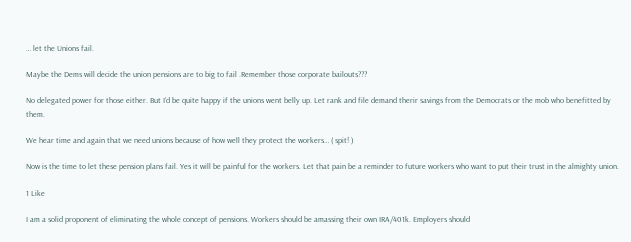… let the Unions fail.

Maybe the Dems will decide the union pensions are to big to fail .Remember those corporate bailouts???

No delegated power for those either. But I’d be quite happy if the unions went belly up. Let rank and file demand therir savings from the Democrats or the mob who benefitted by them.

We hear time and again that we need unions because of how well they protect the workers… ( spit! )

Now is the time to let these pension plans fail. Yes it will be painful for the workers. Let that pain be a reminder to future workers who want to put their trust in the almighty union.

1 Like

I am a solid proponent of eliminating the whole concept of pensions. Workers should be amassing their own IRA/401k. Employers should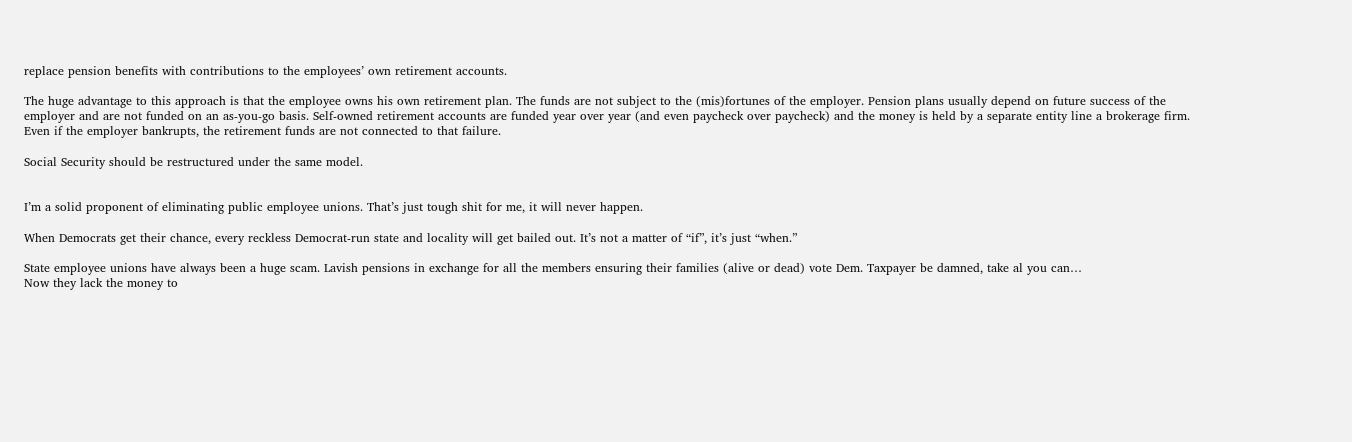replace pension benefits with contributions to the employees’ own retirement accounts.

The huge advantage to this approach is that the employee owns his own retirement plan. The funds are not subject to the (mis)fortunes of the employer. Pension plans usually depend on future success of the employer and are not funded on an as-you-go basis. Self-owned retirement accounts are funded year over year (and even paycheck over paycheck) and the money is held by a separate entity line a brokerage firm. Even if the employer bankrupts, the retirement funds are not connected to that failure.

Social Security should be restructured under the same model.


I’m a solid proponent of eliminating public employee unions. That’s just tough shit for me, it will never happen.

When Democrats get their chance, every reckless Democrat-run state and locality will get bailed out. It’s not a matter of “if”, it’s just “when.”

State employee unions have always been a huge scam. Lavish pensions in exchange for all the members ensuring their families (alive or dead) vote Dem. Taxpayer be damned, take al you can…
Now they lack the money to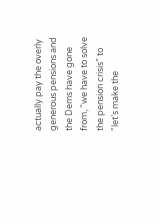actually pay the overly generous pensions and the Dems have gone from, “we have to solve the pension crisis” to "let’s make the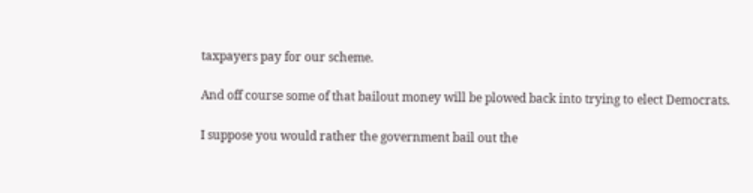taxpayers pay for our scheme.

And off course some of that bailout money will be plowed back into trying to elect Democrats.

I suppose you would rather the government bail out the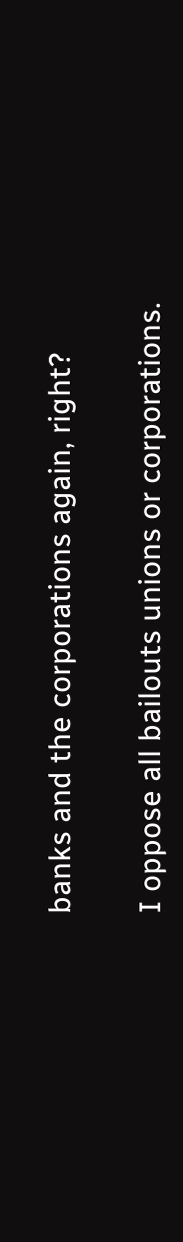banks and the corporations again, right?

I oppose all bailouts unions or corporations.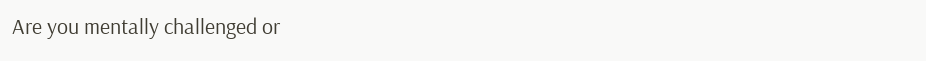Are you mentally challenged or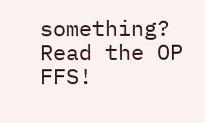something? Read the OP FFS!